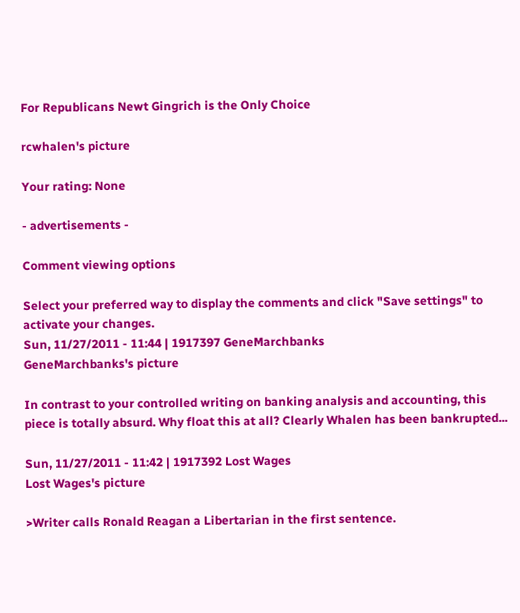For Republicans Newt Gingrich is the Only Choice

rcwhalen's picture

Your rating: None

- advertisements -

Comment viewing options

Select your preferred way to display the comments and click "Save settings" to activate your changes.
Sun, 11/27/2011 - 11:44 | 1917397 GeneMarchbanks
GeneMarchbanks's picture

In contrast to your controlled writing on banking analysis and accounting, this piece is totally absurd. Why float this at all? Clearly Whalen has been bankrupted...

Sun, 11/27/2011 - 11:42 | 1917392 Lost Wages
Lost Wages's picture

>Writer calls Ronald Reagan a Libertarian in the first sentence.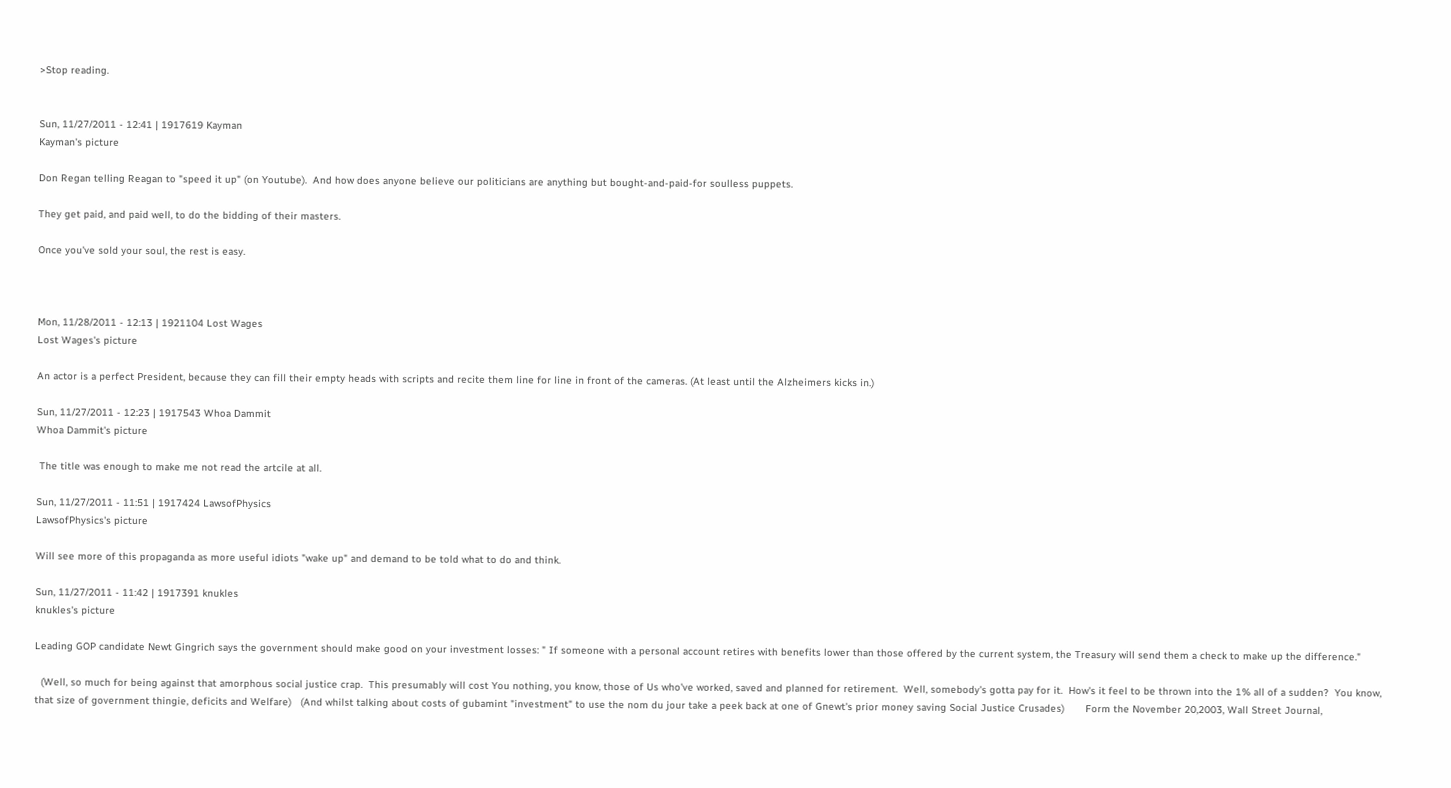>Stop reading.


Sun, 11/27/2011 - 12:41 | 1917619 Kayman
Kayman's picture

Don Regan telling Reagan to "speed it up" (on Youtube).  And how does anyone believe our politicians are anything but bought-and-paid-for soulless puppets.

They get paid, and paid well, to do the bidding of their masters.

Once you've sold your soul, the rest is easy.



Mon, 11/28/2011 - 12:13 | 1921104 Lost Wages
Lost Wages's picture

An actor is a perfect President, because they can fill their empty heads with scripts and recite them line for line in front of the cameras. (At least until the Alzheimers kicks in.)

Sun, 11/27/2011 - 12:23 | 1917543 Whoa Dammit
Whoa Dammit's picture

 The title was enough to make me not read the artcile at all.

Sun, 11/27/2011 - 11:51 | 1917424 LawsofPhysics
LawsofPhysics's picture

Will see more of this propaganda as more useful idiots "wake up" and demand to be told what to do and think.

Sun, 11/27/2011 - 11:42 | 1917391 knukles
knukles's picture

Leading GOP candidate Newt Gingrich says the government should make good on your investment losses: " If someone with a personal account retires with benefits lower than those offered by the current system, the Treasury will send them a check to make up the difference."

  (Well, so much for being against that amorphous social justice crap.  This presumably will cost You nothing, you know, those of Us who've worked, saved and planned for retirement.  Well, somebody's gotta pay for it.  How's it feel to be thrown into the 1% all of a sudden?  You know, that size of government thingie, deficits and Welfare)   (And whilst talking about costs of gubamint "investment" to use the nom du jour take a peek back at one of Gnewt's prior money saving Social Justice Crusades)       Form the November 20,2003, Wall Street Journal,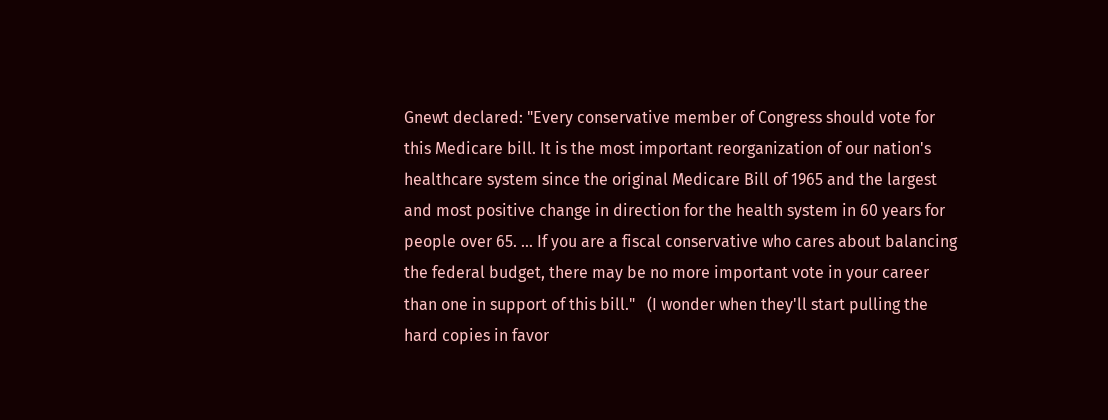Gnewt declared: "Every conservative member of Congress should vote for this Medicare bill. It is the most important reorganization of our nation's healthcare system since the original Medicare Bill of 1965 and the largest and most positive change in direction for the health system in 60 years for people over 65. ... If you are a fiscal conservative who cares about balancing the federal budget, there may be no more important vote in your career than one in support of this bill."   (I wonder when they'll start pulling the hard copies in favor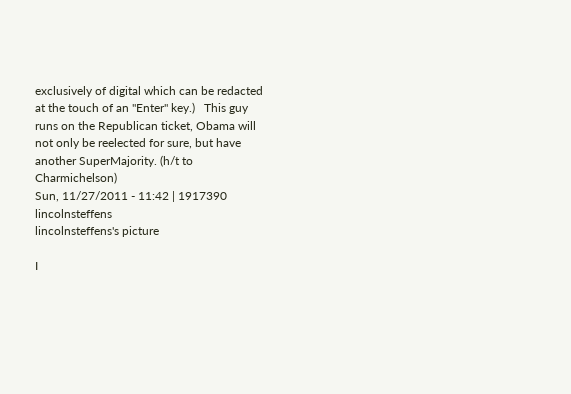exclusively of digital which can be redacted at the touch of an "Enter" key.)   This guy runs on the Republican ticket, Obama will not only be reelected for sure, but have another SuperMajority. (h/t to Charmichelson)
Sun, 11/27/2011 - 11:42 | 1917390 lincolnsteffens
lincolnsteffens's picture

I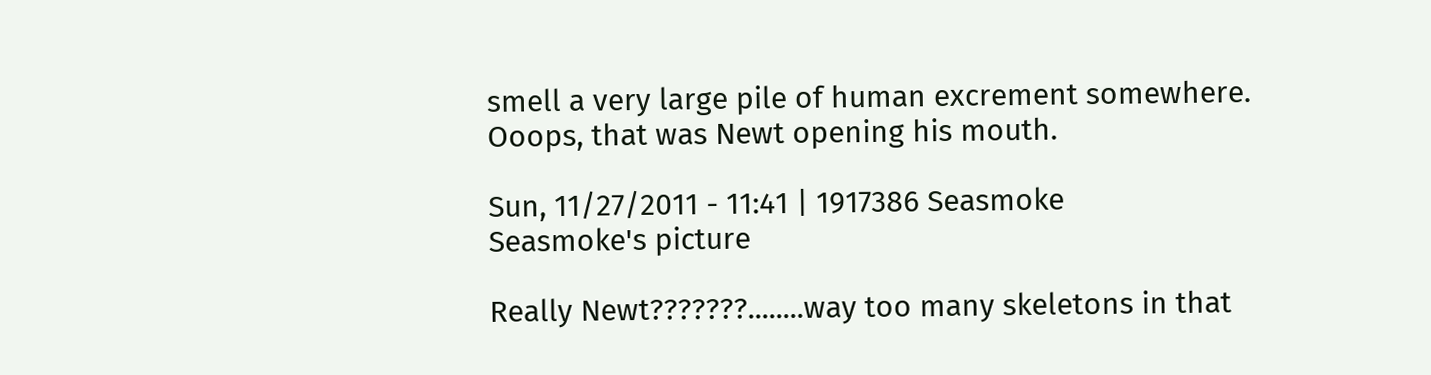smell a very large pile of human excrement somewhere. Ooops, that was Newt opening his mouth.

Sun, 11/27/2011 - 11:41 | 1917386 Seasmoke
Seasmoke's picture

Really Newt???????........way too many skeletons in that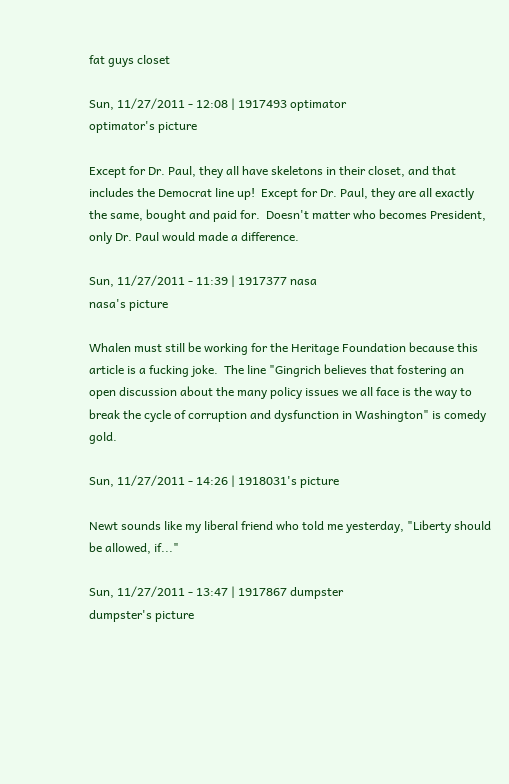fat guys closet

Sun, 11/27/2011 - 12:08 | 1917493 optimator
optimator's picture

Except for Dr. Paul, they all have skeletons in their closet, and that includes the Democrat line up!  Except for Dr. Paul, they are all exactly the same, bought and paid for.  Doesn't matter who becomes President, only Dr. Paul would made a difference.

Sun, 11/27/2011 - 11:39 | 1917377 nasa
nasa's picture

Whalen must still be working for the Heritage Foundation because this article is a fucking joke.  The line "Gingrich believes that fostering an open discussion about the many policy issues we all face is the way to break the cycle of corruption and dysfunction in Washington" is comedy gold.

Sun, 11/27/2011 - 14:26 | 1918031's picture

Newt sounds like my liberal friend who told me yesterday, "Liberty should be allowed, if..."

Sun, 11/27/2011 - 13:47 | 1917867 dumpster
dumpster's picture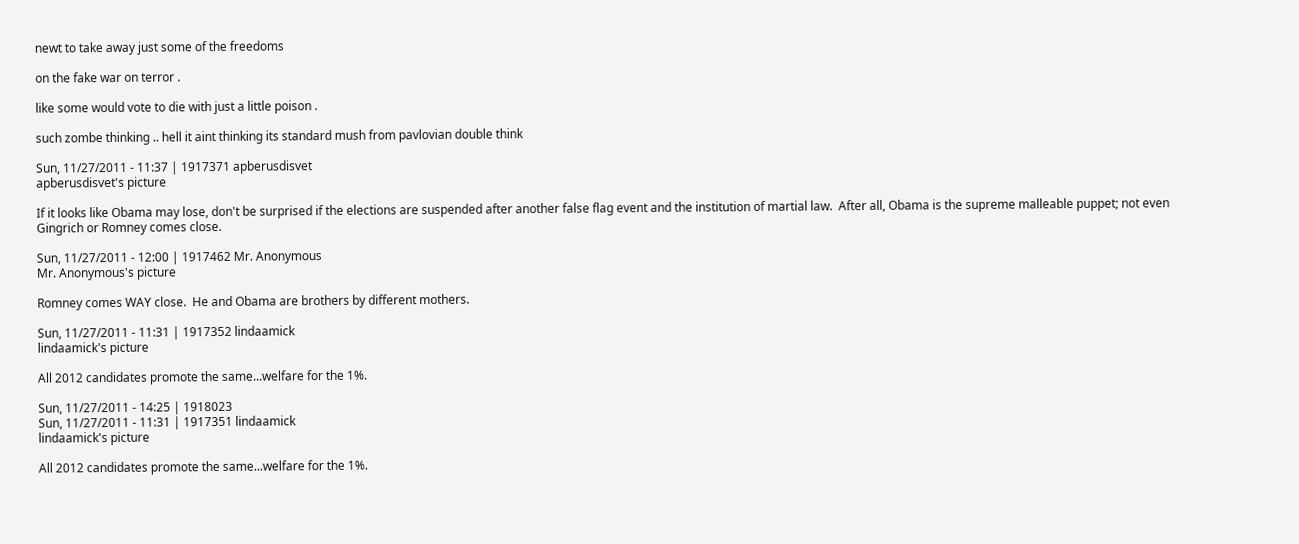newt to take away just some of the freedoms

on the fake war on terror .

like some would vote to die with just a little poison .

such zombe thinking .. hell it aint thinking its standard mush from pavlovian double think

Sun, 11/27/2011 - 11:37 | 1917371 apberusdisvet
apberusdisvet's picture

If it looks like Obama may lose, don't be surprised if the elections are suspended after another false flag event and the institution of martial law.  After all, Obama is the supreme malleable puppet; not even Gingrich or Romney comes close.

Sun, 11/27/2011 - 12:00 | 1917462 Mr. Anonymous
Mr. Anonymous's picture

Romney comes WAY close.  He and Obama are brothers by different mothers.

Sun, 11/27/2011 - 11:31 | 1917352 lindaamick
lindaamick's picture

All 2012 candidates promote the same...welfare for the 1%.

Sun, 11/27/2011 - 14:25 | 1918023
Sun, 11/27/2011 - 11:31 | 1917351 lindaamick
lindaamick's picture

All 2012 candidates promote the same...welfare for the 1%.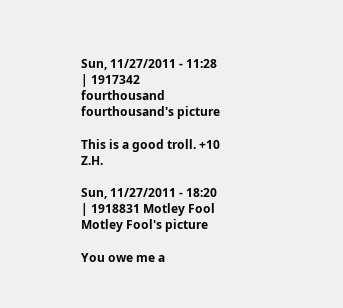Sun, 11/27/2011 - 11:28 | 1917342 fourthousand
fourthousand's picture

This is a good troll. +10 Z.H.

Sun, 11/27/2011 - 18:20 | 1918831 Motley Fool
Motley Fool's picture

You owe me a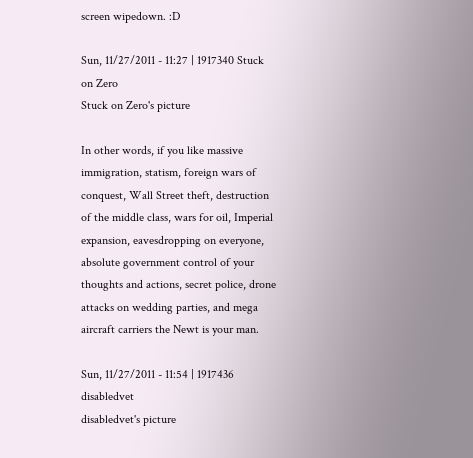screen wipedown. :D

Sun, 11/27/2011 - 11:27 | 1917340 Stuck on Zero
Stuck on Zero's picture

In other words, if you like massive immigration, statism, foreign wars of conquest, Wall Street theft, destruction of the middle class, wars for oil, Imperial expansion, eavesdropping on everyone, absolute government control of your thoughts and actions, secret police, drone attacks on wedding parties, and mega aircraft carriers the Newt is your man.

Sun, 11/27/2011 - 11:54 | 1917436 disabledvet
disabledvet's picture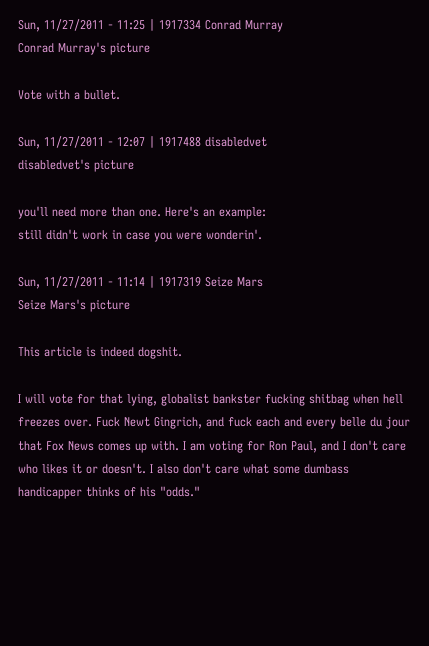Sun, 11/27/2011 - 11:25 | 1917334 Conrad Murray
Conrad Murray's picture

Vote with a bullet.

Sun, 11/27/2011 - 12:07 | 1917488 disabledvet
disabledvet's picture

you'll need more than one. Here's an example:
still didn't work in case you were wonderin'.

Sun, 11/27/2011 - 11:14 | 1917319 Seize Mars
Seize Mars's picture

This article is indeed dogshit.

I will vote for that lying, globalist bankster fucking shitbag when hell freezes over. Fuck Newt Gingrich, and fuck each and every belle du jour that Fox News comes up with. I am voting for Ron Paul, and I don't care who likes it or doesn't. I also don't care what some dumbass handicapper thinks of his "odds."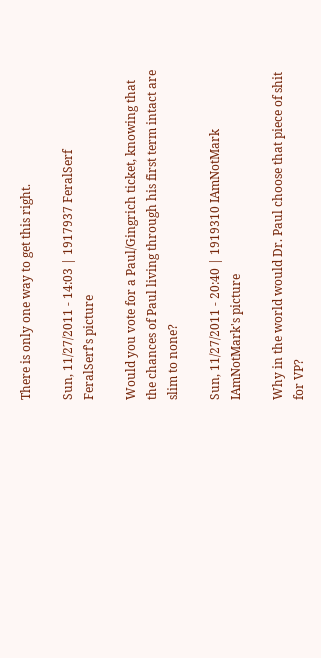There is only one way to get this right.

Sun, 11/27/2011 - 14:03 | 1917937 FeralSerf
FeralSerf's picture

Would you vote for a Paul/Gingrich ticket, knowing that the chances of Paul living through his first term intact are slim to none?

Sun, 11/27/2011 - 20:40 | 1919310 IAmNotMark
IAmNotMark's picture

Why in the world would Dr. Paul choose that piece of shit for VP?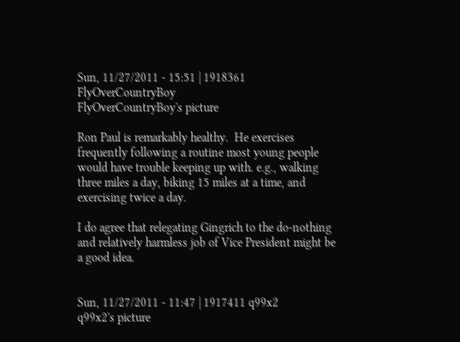Sun, 11/27/2011 - 15:51 | 1918361 FlyOverCountryBoy
FlyOverCountryBoy's picture

Ron Paul is remarkably healthy.  He exercises frequently following a routine most young people would have trouble keeping up with. e.g., walking three miles a day, biking 15 miles at a time, and exercising twice a day.

I do agree that relegating Gingrich to the do-nothing and relatively harmless job of Vice President might be a good idea.


Sun, 11/27/2011 - 11:47 | 1917411 q99x2
q99x2's picture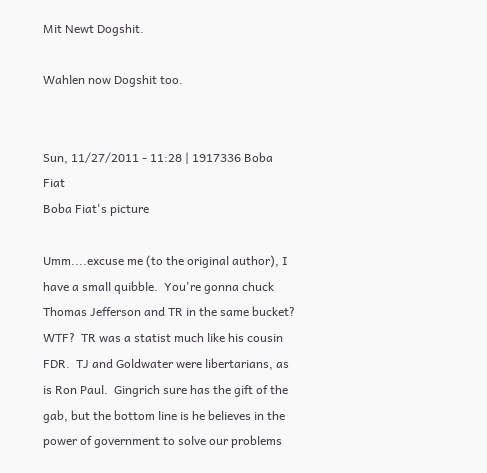Mit Newt Dogshit.

Wahlen now Dogshit too.


Sun, 11/27/2011 - 11:28 | 1917336 Boba Fiat
Boba Fiat's picture

Umm....excuse me (to the original author), I have a small quibble.  You're gonna chuck Thomas Jefferson and TR in the same bucket?  WTF?  TR was a statist much like his cousin FDR.  TJ and Goldwater were libertarians, as is Ron Paul.  Gingrich sure has the gift of the gab, but the bottom line is he believes in the power of government to solve our problems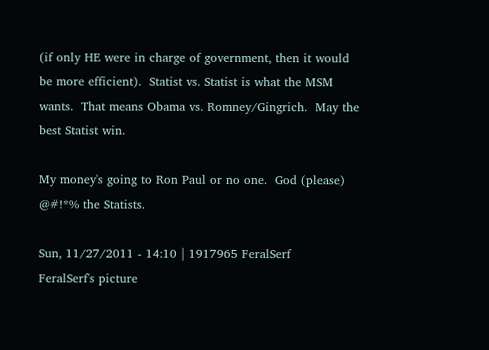(if only HE were in charge of government, then it would be more efficient).  Statist vs. Statist is what the MSM wants.  That means Obama vs. Romney/Gingrich.  May the best Statist win.

My money's going to Ron Paul or no one.  God (please) @#!*% the Statists.

Sun, 11/27/2011 - 14:10 | 1917965 FeralSerf
FeralSerf's picture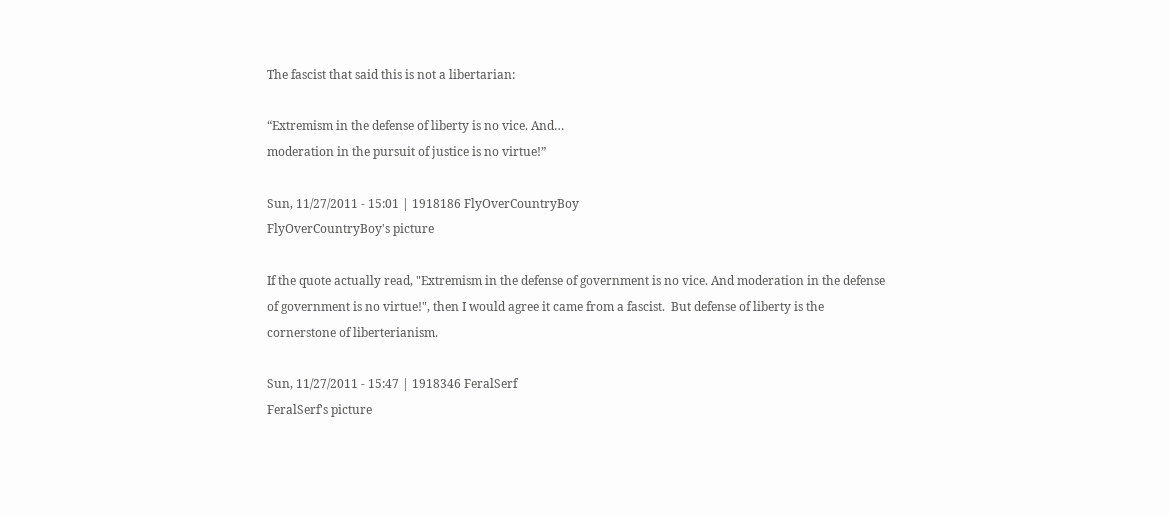The fascist that said this is not a libertarian:

“Extremism in the defense of liberty is no vice. And…
moderation in the pursuit of justice is no virtue!”

Sun, 11/27/2011 - 15:01 | 1918186 FlyOverCountryBoy
FlyOverCountryBoy's picture

If the quote actually read, "Extremism in the defense of government is no vice. And moderation in the defense of government is no virtue!", then I would agree it came from a fascist.  But defense of liberty is the cornerstone of liberterianism.

Sun, 11/27/2011 - 15:47 | 1918346 FeralSerf
FeralSerf's picture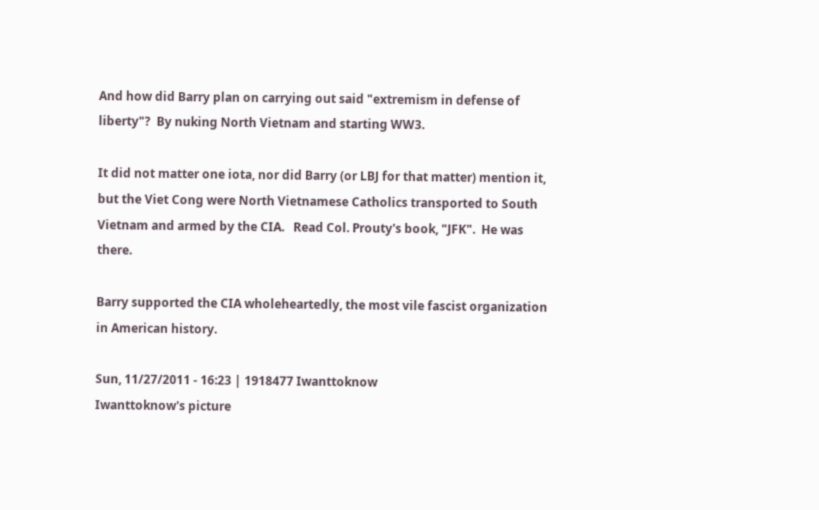And how did Barry plan on carrying out said "extremism in defense of liberty"?  By nuking North Vietnam and starting WW3.

It did not matter one iota, nor did Barry (or LBJ for that matter) mention it, but the Viet Cong were North Vietnamese Catholics transported to South Vietnam and armed by the CIA.   Read Col. Prouty's book, "JFK".  He was there.

Barry supported the CIA wholeheartedly, the most vile fascist organization in American history.

Sun, 11/27/2011 - 16:23 | 1918477 Iwanttoknow
Iwanttoknow's picture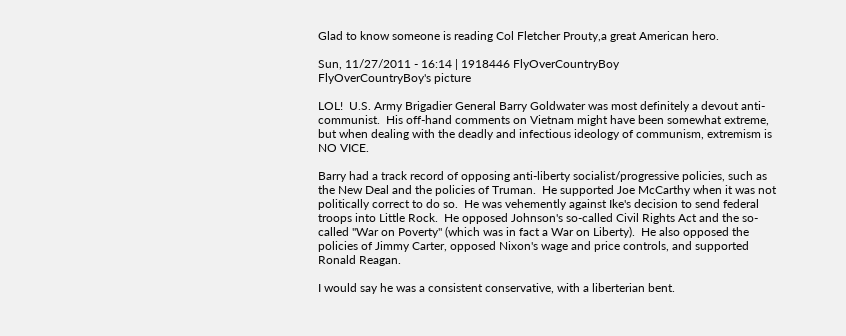Glad to know someone is reading Col Fletcher Prouty,a great American hero.

Sun, 11/27/2011 - 16:14 | 1918446 FlyOverCountryBoy
FlyOverCountryBoy's picture

LOL!  U.S. Army Brigadier General Barry Goldwater was most definitely a devout anti-communist.  His off-hand comments on Vietnam might have been somewhat extreme, but when dealing with the deadly and infectious ideology of communism, extremism is NO VICE.

Barry had a track record of opposing anti-liberty socialist/progressive policies, such as the New Deal and the policies of Truman.  He supported Joe McCarthy when it was not politically correct to do so.  He was vehemently against Ike's decision to send federal troops into Little Rock.  He opposed Johnson's so-called Civil Rights Act and the so-called "War on Poverty" (which was in fact a War on Liberty).  He also opposed the policies of Jimmy Carter, opposed Nixon's wage and price controls, and supported Ronald Reagan.

I would say he was a consistent conservative, with a liberterian bent.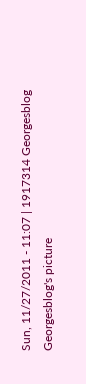Sun, 11/27/2011 - 11:07 | 1917314 Georgesblog
Georgesblog's picture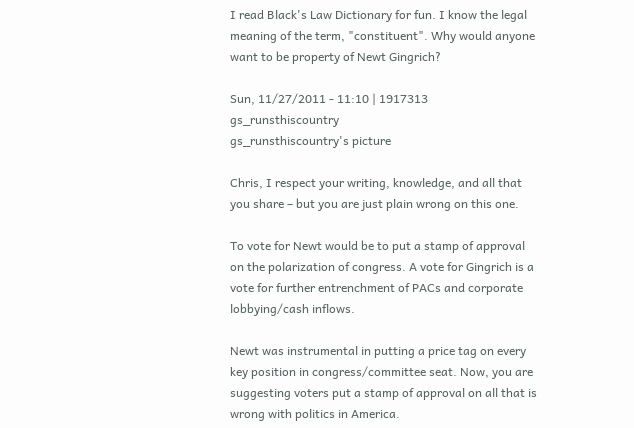I read Black's Law Dictionary for fun. I know the legal meaning of the term, "constituent". Why would anyone want to be property of Newt Gingrich?

Sun, 11/27/2011 - 11:10 | 1917313 gs_runsthiscountry
gs_runsthiscountry's picture

Chris, I respect your writing, knowledge, and all that you share – but you are just plain wrong on this one.

To vote for Newt would be to put a stamp of approval on the polarization of congress. A vote for Gingrich is a vote for further entrenchment of PACs and corporate lobbying/cash inflows.

Newt was instrumental in putting a price tag on every key position in congress/committee seat. Now, you are suggesting voters put a stamp of approval on all that is wrong with politics in America.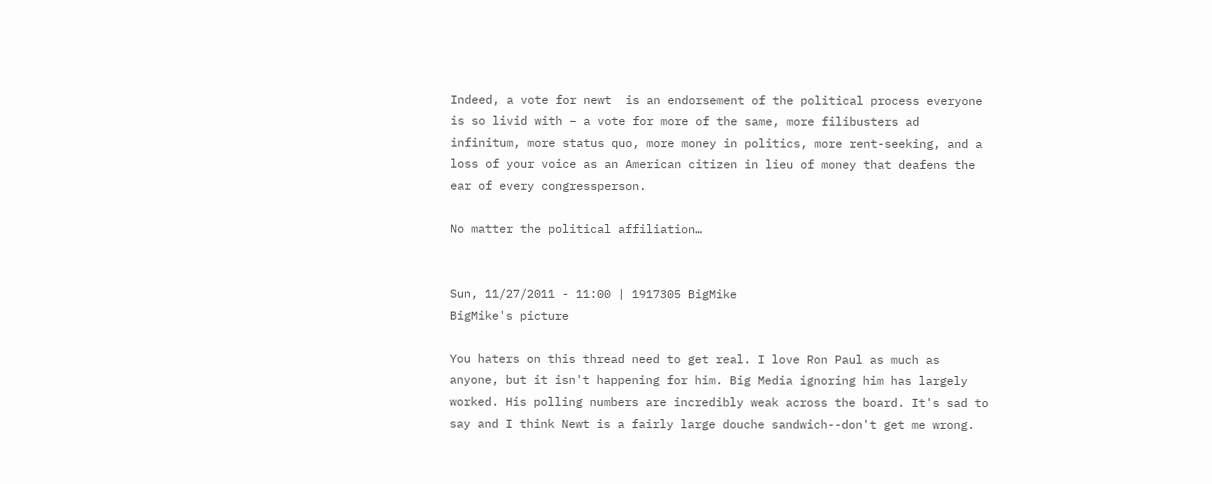Indeed, a vote for newt  is an endorsement of the political process everyone is so livid with – a vote for more of the same, more filibusters ad infinitum, more status quo, more money in politics, more rent-seeking, and a loss of your voice as an American citizen in lieu of money that deafens the ear of every congressperson.

No matter the political affiliation…


Sun, 11/27/2011 - 11:00 | 1917305 BigMike
BigMike's picture

You haters on this thread need to get real. I love Ron Paul as much as anyone, but it isn't happening for him. Big Media ignoring him has largely worked. His polling numbers are incredibly weak across the board. It's sad to say and I think Newt is a fairly large douche sandwich--don't get me wrong.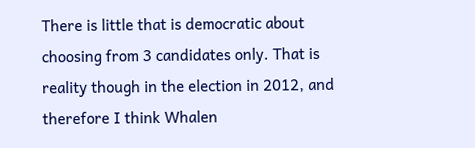There is little that is democratic about choosing from 3 candidates only. That is reality though in the election in 2012, and therefore I think Whalen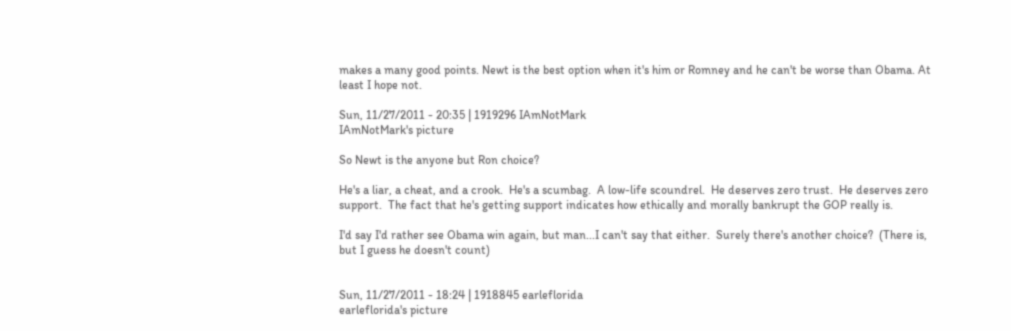makes a many good points. Newt is the best option when it's him or Romney and he can't be worse than Obama. At least I hope not.

Sun, 11/27/2011 - 20:35 | 1919296 IAmNotMark
IAmNotMark's picture

So Newt is the anyone but Ron choice?

He's a liar, a cheat, and a crook.  He's a scumbag.  A low-life scoundrel.  He deserves zero trust.  He deserves zero support.  The fact that he's getting support indicates how ethically and morally bankrupt the GOP really is.

I'd say I'd rather see Obama win again, but man...I can't say that either.  Surely there's another choice?  (There is, but I guess he doesn't count)


Sun, 11/27/2011 - 18:24 | 1918845 earleflorida
earleflorida's picture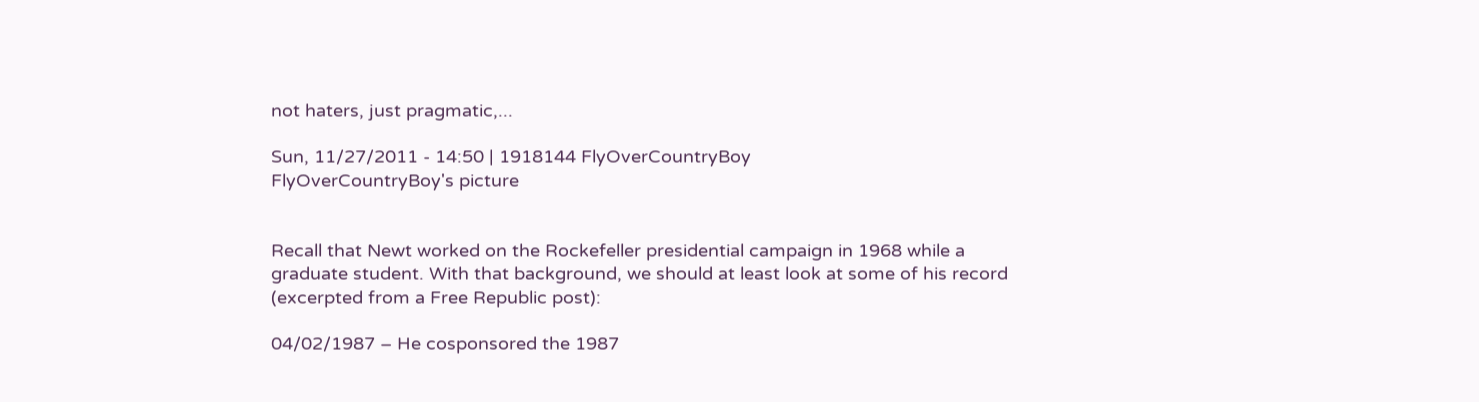not haters, just pragmatic,...

Sun, 11/27/2011 - 14:50 | 1918144 FlyOverCountryBoy
FlyOverCountryBoy's picture


Recall that Newt worked on the Rockefeller presidential campaign in 1968 while a graduate student. With that background, we should at least look at some of his record (excerpted from a Free Republic post):

04/02/1987 – He cosponsored the 1987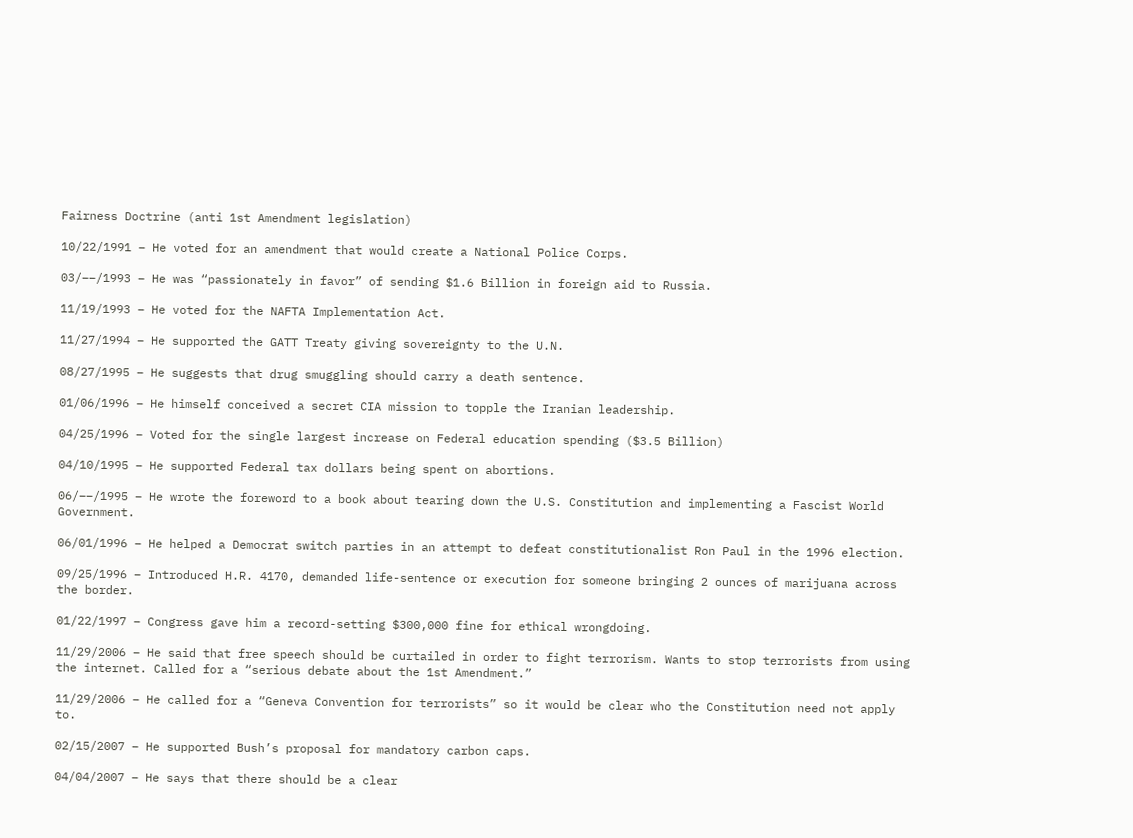Fairness Doctrine (anti 1st Amendment legislation)

10/22/1991 – He voted for an amendment that would create a National Police Corps.

03/––/1993 – He was “passionately in favor” of sending $1.6 Billion in foreign aid to Russia.

11/19/1993 – He voted for the NAFTA Implementation Act.

11/27/1994 – He supported the GATT Treaty giving sovereignty to the U.N.

08/27/1995 – He suggests that drug smuggling should carry a death sentence.

01/06/1996 – He himself conceived a secret CIA mission to topple the Iranian leadership.

04/25/1996 – Voted for the single largest increase on Federal education spending ($3.5 Billion)

04/10/1995 – He supported Federal tax dollars being spent on abortions.

06/––/1995 – He wrote the foreword to a book about tearing down the U.S. Constitution and implementing a Fascist World Government.

06/01/1996 – He helped a Democrat switch parties in an attempt to defeat constitutionalist Ron Paul in the 1996 election.

09/25/1996 – Introduced H.R. 4170, demanded life-sentence or execution for someone bringing 2 ounces of marijuana across the border.

01/22/1997 – Congress gave him a record-setting $300,000 fine for ethical wrongdoing.

11/29/2006 – He said that free speech should be curtailed in order to fight terrorism. Wants to stop terrorists from using the internet. Called for a “serious debate about the 1st Amendment.”

11/29/2006 – He called for a “Geneva Convention for terrorists” so it would be clear who the Constitution need not apply to.

02/15/2007 – He supported Bush’s proposal for mandatory carbon caps.

04/04/2007 – He says that there should be a clear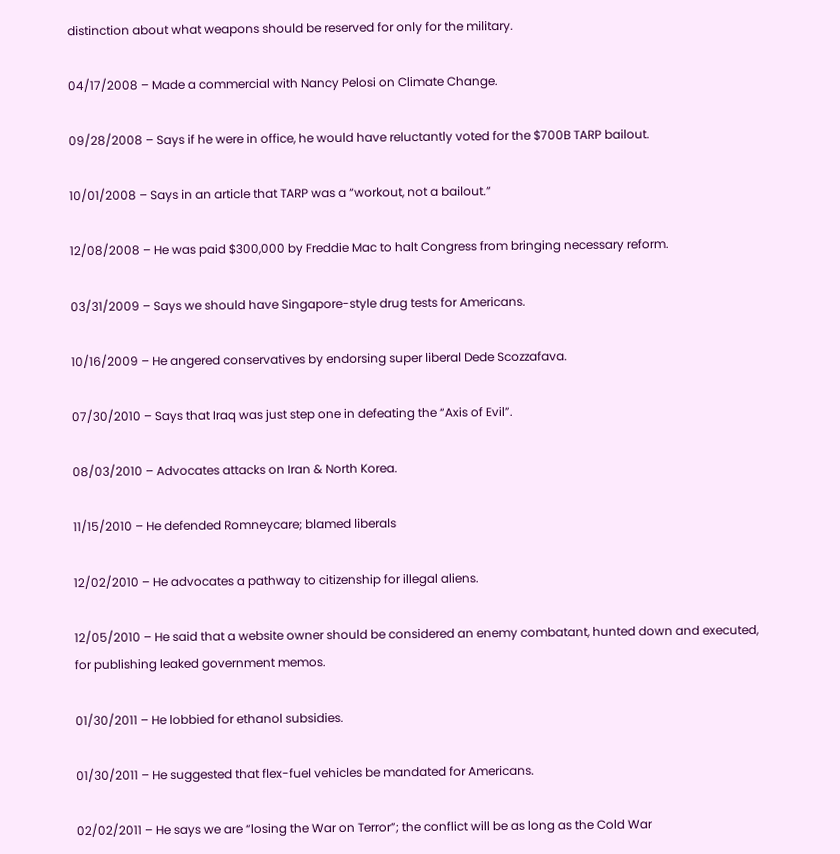distinction about what weapons should be reserved for only for the military.

04/17/2008 – Made a commercial with Nancy Pelosi on Climate Change.

09/28/2008 – Says if he were in office, he would have reluctantly voted for the $700B TARP bailout.

10/01/2008 – Says in an article that TARP was a “workout, not a bailout.”

12/08/2008 – He was paid $300,000 by Freddie Mac to halt Congress from bringing necessary reform.

03/31/2009 – Says we should have Singapore-style drug tests for Americans.

10/16/2009 – He angered conservatives by endorsing super liberal Dede Scozzafava.

07/30/2010 – Says that Iraq was just step one in defeating the “Axis of Evil”.

08/03/2010 – Advocates attacks on Iran & North Korea.

11/15/2010 – He defended Romneycare; blamed liberals

12/02/2010 – He advocates a pathway to citizenship for illegal aliens.

12/05/2010 – He said that a website owner should be considered an enemy combatant, hunted down and executed, for publishing leaked government memos.

01/30/2011 – He lobbied for ethanol subsidies.

01/30/2011 – He suggested that flex-fuel vehicles be mandated for Americans.

02/02/2011 – He says we are “losing the War on Terror”; the conflict will be as long as the Cold War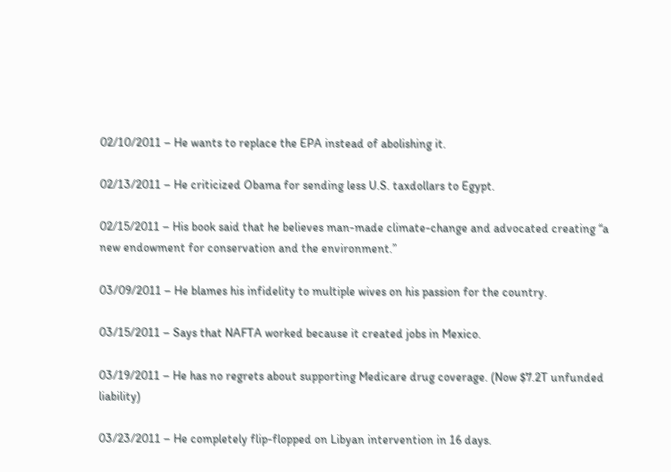02/10/2011 – He wants to replace the EPA instead of abolishing it.

02/13/2011 – He criticized Obama for sending less U.S. taxdollars to Egypt.

02/15/2011 – His book said that he believes man-made climate-change and advocated creating “a new endowment for conservation and the environment.”

03/09/2011 – He blames his infidelity to multiple wives on his passion for the country.

03/15/2011 – Says that NAFTA worked because it created jobs in Mexico.

03/19/2011 – He has no regrets about supporting Medicare drug coverage. (Now $7.2T unfunded liability)

03/23/2011 – He completely flip-flopped on Libyan intervention in 16 days.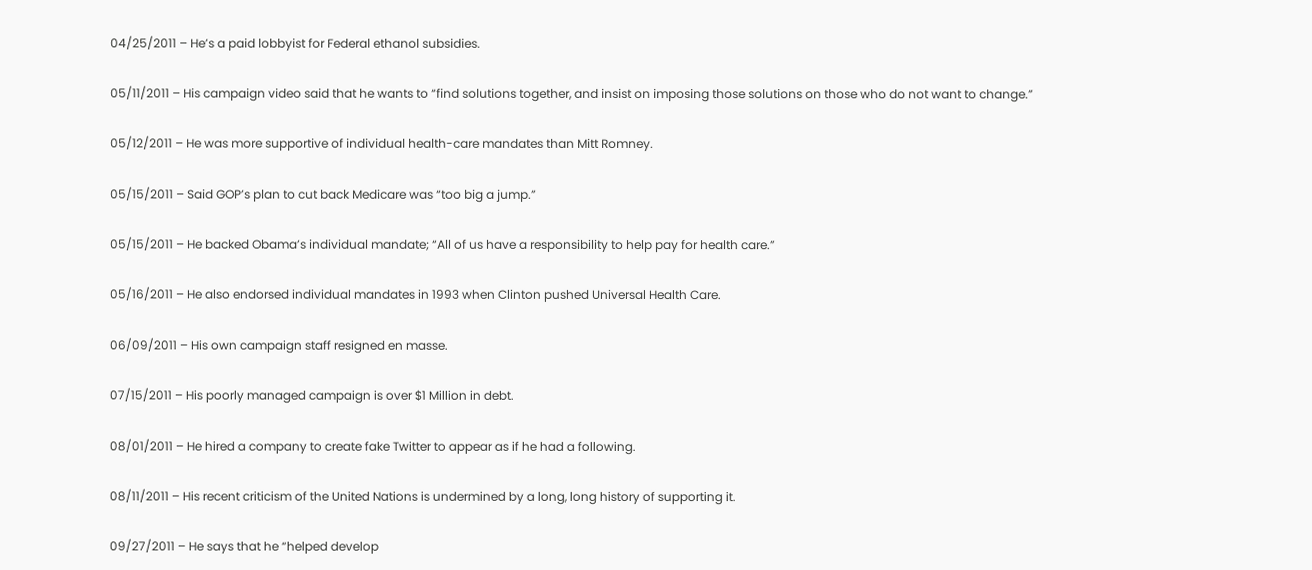04/25/2011 – He’s a paid lobbyist for Federal ethanol subsidies.

05/11/2011 – His campaign video said that he wants to “find solutions together, and insist on imposing those solutions on those who do not want to change.”

05/12/2011 – He was more supportive of individual health-care mandates than Mitt Romney.

05/15/2011 – Said GOP’s plan to cut back Medicare was “too big a jump.”

05/15/2011 – He backed Obama’s individual mandate; “All of us have a responsibility to help pay for health care.”

05/16/2011 – He also endorsed individual mandates in 1993 when Clinton pushed Universal Health Care.

06/09/2011 – His own campaign staff resigned en masse.

07/15/2011 – His poorly managed campaign is over $1 Million in debt.

08/01/2011 – He hired a company to create fake Twitter to appear as if he had a following.

08/11/2011 – His recent criticism of the United Nations is undermined by a long, long history of supporting it.

09/27/2011 – He says that he “helped develop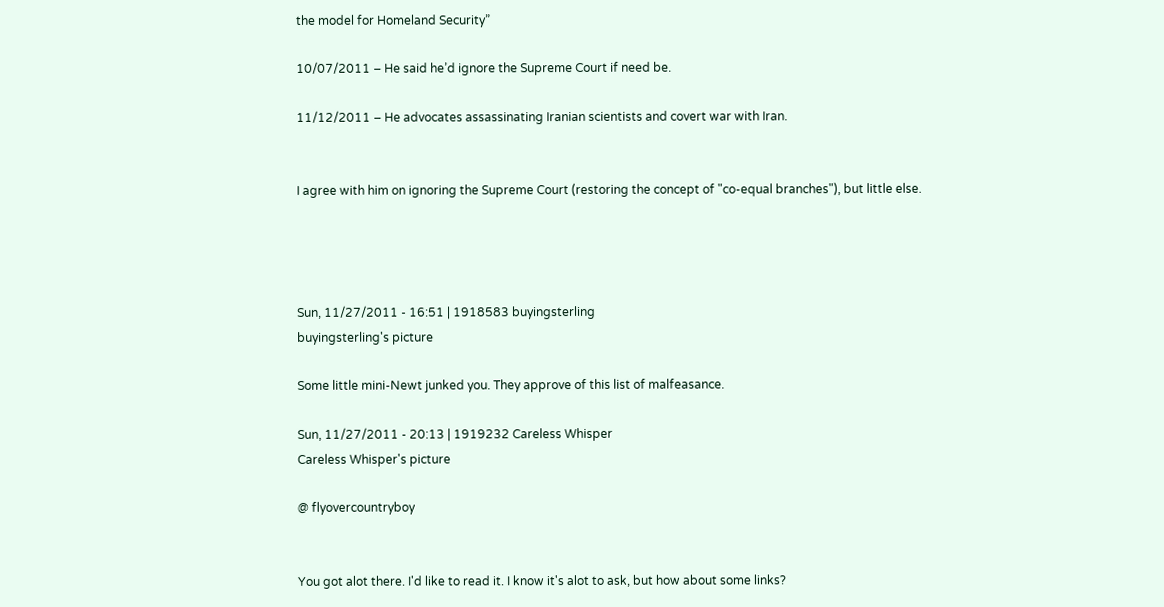the model for Homeland Security”

10/07/2011 – He said he’d ignore the Supreme Court if need be.

11/12/2011 – He advocates assassinating Iranian scientists and covert war with Iran.


I agree with him on ignoring the Supreme Court (restoring the concept of "co-equal branches"), but little else.




Sun, 11/27/2011 - 16:51 | 1918583 buyingsterling
buyingsterling's picture

Some little mini-Newt junked you. They approve of this list of malfeasance.

Sun, 11/27/2011 - 20:13 | 1919232 Careless Whisper
Careless Whisper's picture

@ flyovercountryboy


You got alot there. I'd like to read it. I know it's alot to ask, but how about some links?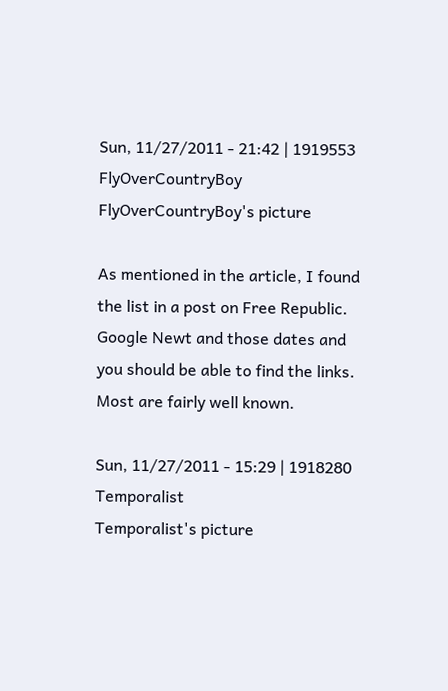Sun, 11/27/2011 - 21:42 | 1919553 FlyOverCountryBoy
FlyOverCountryBoy's picture

As mentioned in the article, I found the list in a post on Free Republic.  Google Newt and those dates and you should be able to find the links.  Most are fairly well known.

Sun, 11/27/2011 - 15:29 | 1918280 Temporalist
Temporalist's picture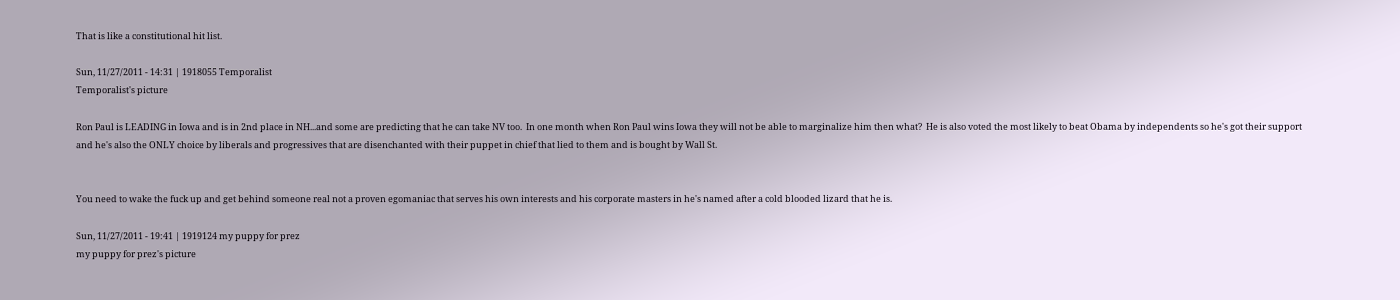That is like a constitutional hit list.

Sun, 11/27/2011 - 14:31 | 1918055 Temporalist
Temporalist's picture

Ron Paul is LEADING in Iowa and is in 2nd place in NH...and some are predicting that he can take NV too.  In one month when Ron Paul wins Iowa they will not be able to marginalize him then what?  He is also voted the most likely to beat Obama by independents so he's got their support and he's also the ONLY choice by liberals and progressives that are disenchanted with their puppet in chief that lied to them and is bought by Wall St.


You need to wake the fuck up and get behind someone real not a proven egomaniac that serves his own interests and his corporate masters in he's named after a cold blooded lizard that he is.

Sun, 11/27/2011 - 19:41 | 1919124 my puppy for prez
my puppy for prez's picture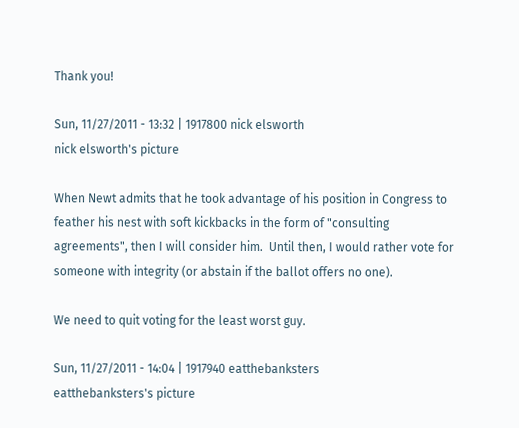Thank you!

Sun, 11/27/2011 - 13:32 | 1917800 nick elsworth
nick elsworth's picture

When Newt admits that he took advantage of his position in Congress to feather his nest with soft kickbacks in the form of "consulting agreements", then I will consider him.  Until then, I would rather vote for someone with integrity (or abstain if the ballot offers no one).

We need to quit voting for the least worst guy.

Sun, 11/27/2011 - 14:04 | 1917940 eatthebanksters
eatthebanksters's picture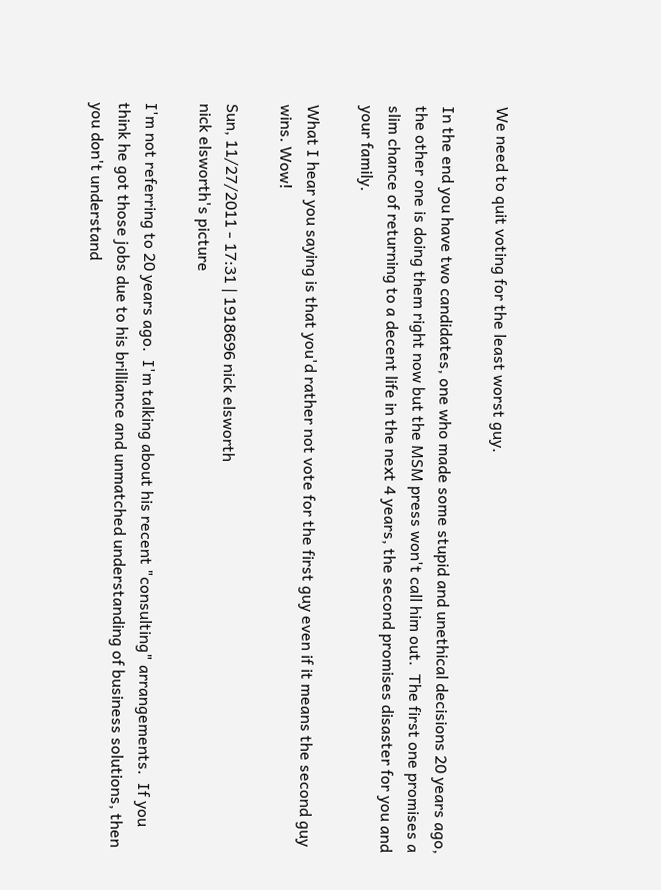We need to quit voting for the least worst guy.

In the end you have two candidates, one who made some stupid and unethical decisions 20 years ago, the other one is doing them right now but the MSM press won't call him out.  The first one promises a slim chance of returning to a decent life in the next 4 years, the second promises disaster for you and your family.

What I hear you saying is that you'd rather not vote for the first guy even if it means the second guy wins. Wow!

Sun, 11/27/2011 - 17:31 | 1918696 nick elsworth
nick elsworth's picture

I'm not referring to 20 years ago.  I'm talking about his recent "consulting" arrangements.  If you think he got those jobs due to his brilliance and unmatched understanding of business solutions, then you don't understand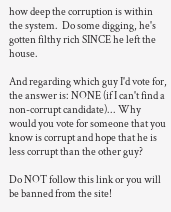how deep the corruption is within the system.  Do some digging, he's gotten filthy rich SINCE he left the house.

And regarding which guy I'd vote for, the answer is: NONE (if I can't find a non-corrupt candidate)... Why would you vote for someone that you know is corrupt and hope that he is less corrupt than the other guy?

Do NOT follow this link or you will be banned from the site!